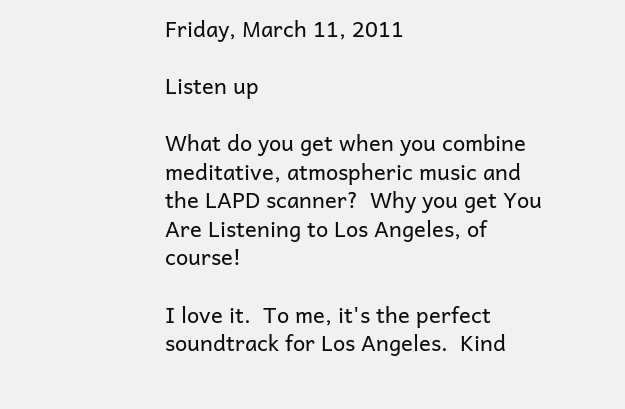Friday, March 11, 2011

Listen up

What do you get when you combine meditative, atmospheric music and the LAPD scanner?  Why you get You Are Listening to Los Angeles, of course!

I love it.  To me, it's the perfect soundtrack for Los Angeles.  Kind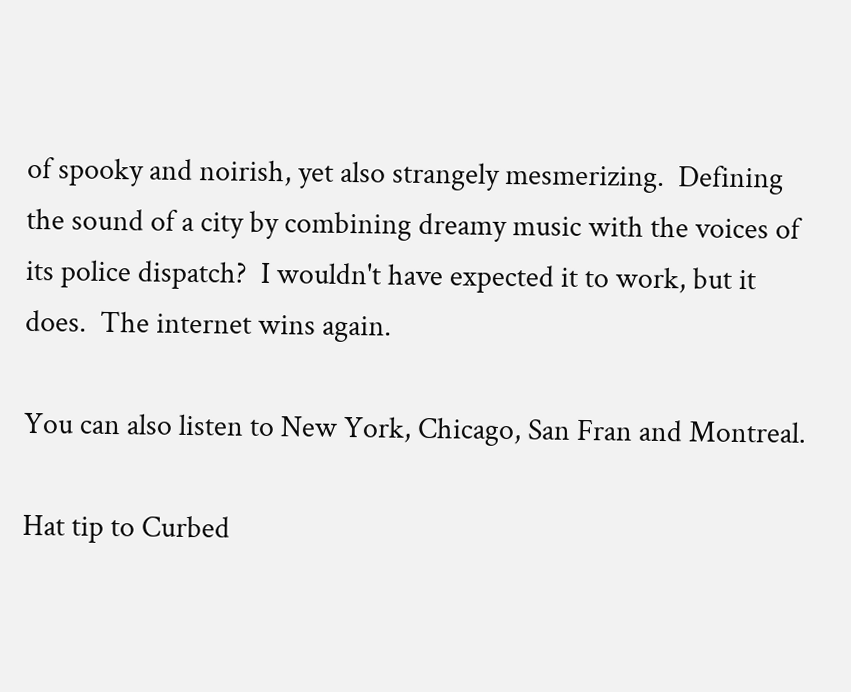of spooky and noirish, yet also strangely mesmerizing.  Defining the sound of a city by combining dreamy music with the voices of its police dispatch?  I wouldn't have expected it to work, but it does.  The internet wins again.

You can also listen to New York, Chicago, San Fran and Montreal.

Hat tip to Curbed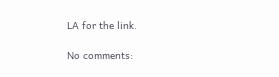LA for the link.

No comments: